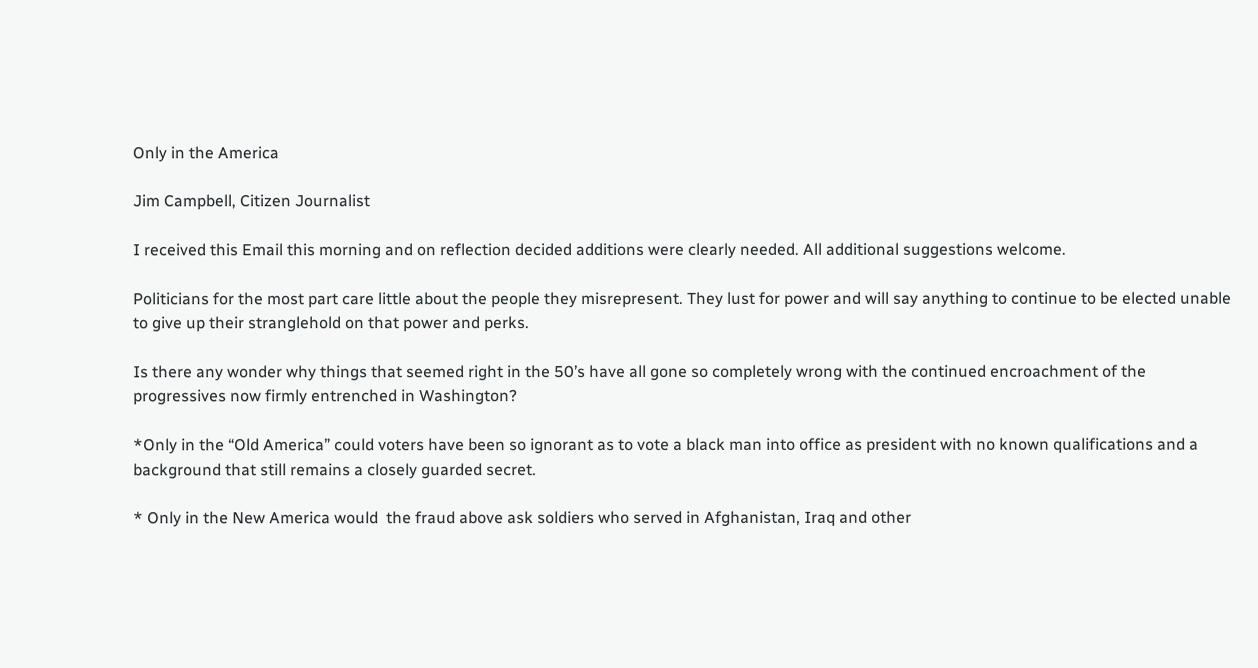Only in the America

Jim Campbell, Citizen Journalist

I received this Email this morning and on reflection decided additions were clearly needed. All additional suggestions welcome.

Politicians for the most part care little about the people they misrepresent. They lust for power and will say anything to continue to be elected unable to give up their stranglehold on that power and perks.

Is there any wonder why things that seemed right in the 50’s have all gone so completely wrong with the continued encroachment of the progressives now firmly entrenched in Washington?

*Only in the “Old America” could voters have been so ignorant as to vote a black man into office as president with no known qualifications and a background that still remains a closely guarded secret.

* Only in the New America would  the fraud above ask soldiers who served in Afghanistan, Iraq and other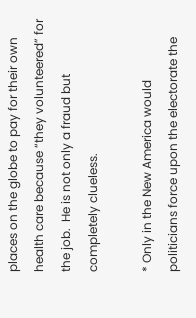places on the globe to pay for their own health care because “they volunteered” for the job.  He is not only a fraud but completely clueless.

* Only in the New America would politicians force upon the electorate the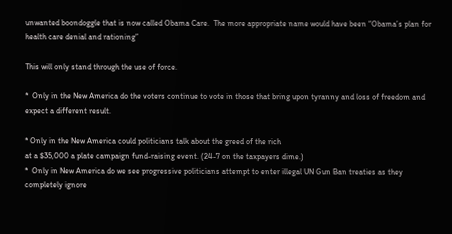unwanted boondoggle that is now called Obama Care.  The more appropriate name would have been “Obama’s plan for health care denial and rationing”

This will only stand through the use of force.

*  Only in the New America do the voters continue to vote in those that bring upon tyranny and loss of freedom and expect a different result.

* Only in the New America could politicians talk about the greed of the rich
at a $35,000 a plate campaign fund-raising event. (24-7 on the taxpayers dime.)
*  Only in New America do we see progressive politicians attempt to enter illegal UN Gun Ban treaties as they completely ignore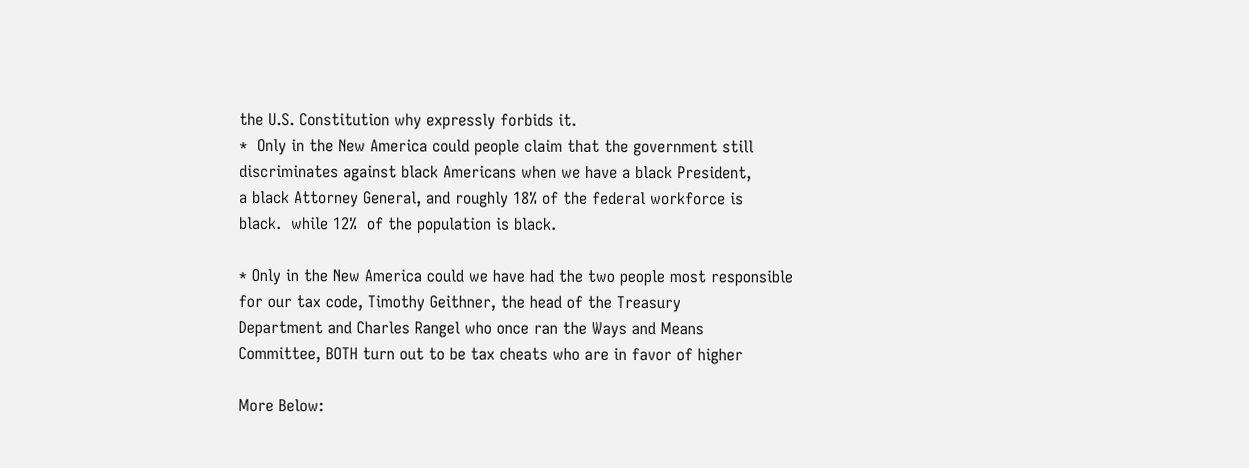the U.S. Constitution why expressly forbids it.
*  Only in the New America could people claim that the government still
discriminates against black Americans when we have a black President,
a black Attorney General, and roughly 18% of the federal workforce is
black.  while 12%  of the population is black.

* Only in the New America could we have had the two people most responsible
for our tax code, Timothy Geithner, the head of the Treasury
Department and Charles Rangel who once ran the Ways and Means
Committee, BOTH turn out to be tax cheats who are in favor of higher

More Below: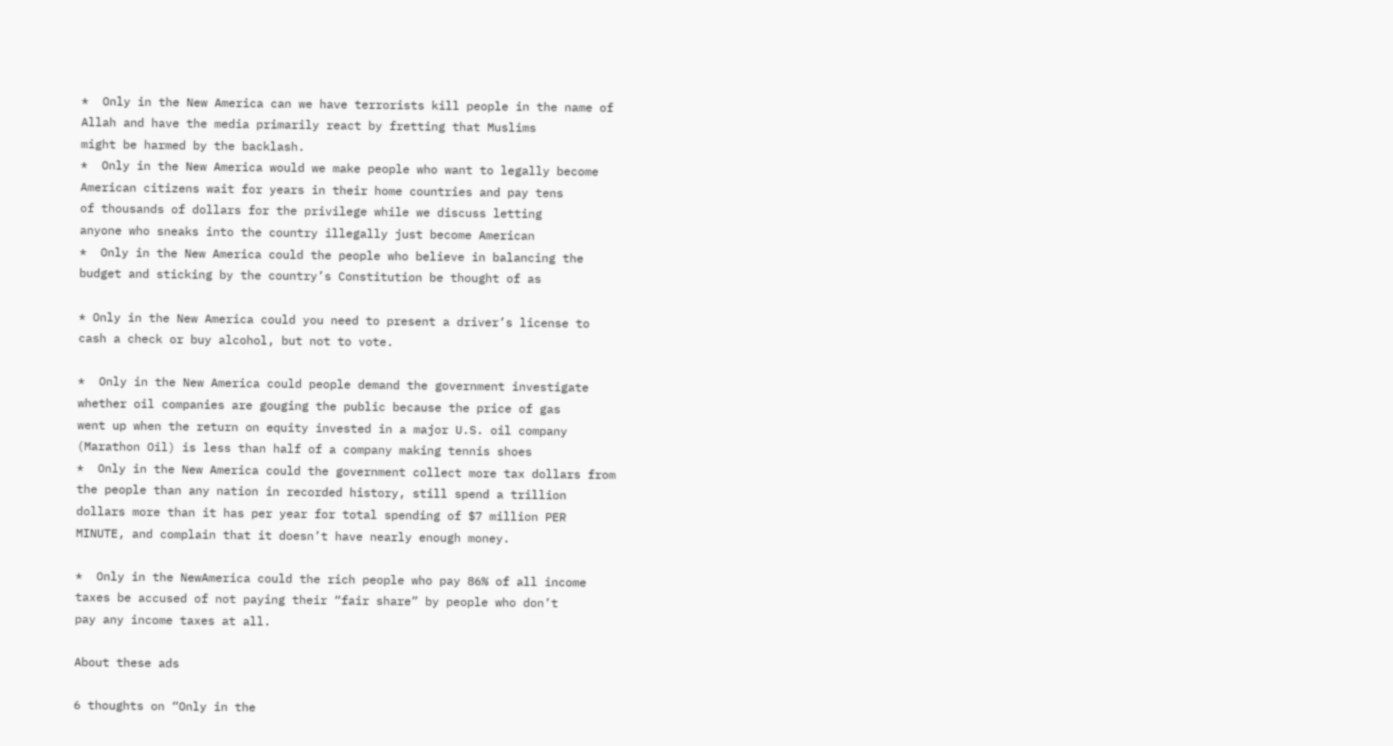*  Only in the New America can we have terrorists kill people in the name of
Allah and have the media primarily react by fretting that Muslims
might be harmed by the backlash.
*  Only in the New America would we make people who want to legally become
American citizens wait for years in their home countries and pay tens
of thousands of dollars for the privilege while we discuss letting
anyone who sneaks into the country illegally just become American
*  Only in the New America could the people who believe in balancing the
budget and sticking by the country’s Constitution be thought of as

* Only in the New America could you need to present a driver’s license to
cash a check or buy alcohol, but not to vote.

*  Only in the New America could people demand the government investigate
whether oil companies are gouging the public because the price of gas
went up when the return on equity invested in a major U.S. oil company
(Marathon Oil) is less than half of a company making tennis shoes
*  Only in the New America could the government collect more tax dollars from
the people than any nation in recorded history, still spend a trillion
dollars more than it has per year for total spending of $7 million PER
MINUTE, and complain that it doesn’t have nearly enough money.

*  Only in the NewAmerica could the rich people who pay 86% of all income
taxes be accused of not paying their “fair share” by people who don’t
pay any income taxes at all.

About these ads

6 thoughts on “Only in the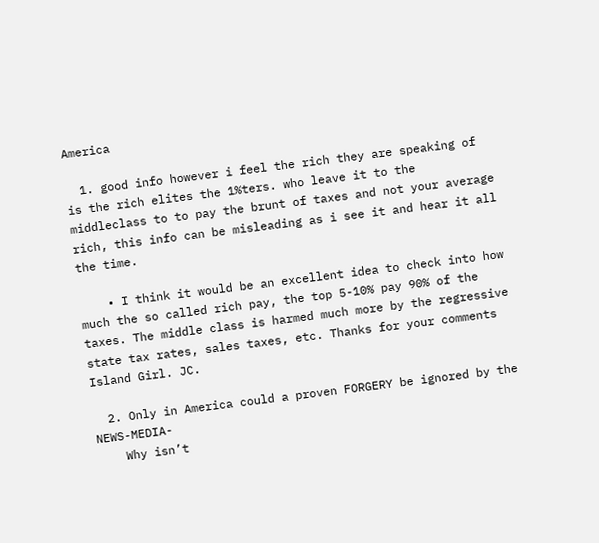America

  1. good info however i feel the rich they are speaking of is the rich elites the 1%ters. who leave it to the middleclass to to pay the brunt of taxes and not your average rich, this info can be misleading as i see it and hear it all the time.

    • I think it would be an excellent idea to check into how much the so called rich pay, the top 5-10% pay 90% of the taxes. The middle class is harmed much more by the regressive state tax rates, sales taxes, etc. Thanks for your comments Island Girl. JC.

  2. Only in America could a proven FORGERY be ignored by the NEWS-MEDIA-
    Why isn’t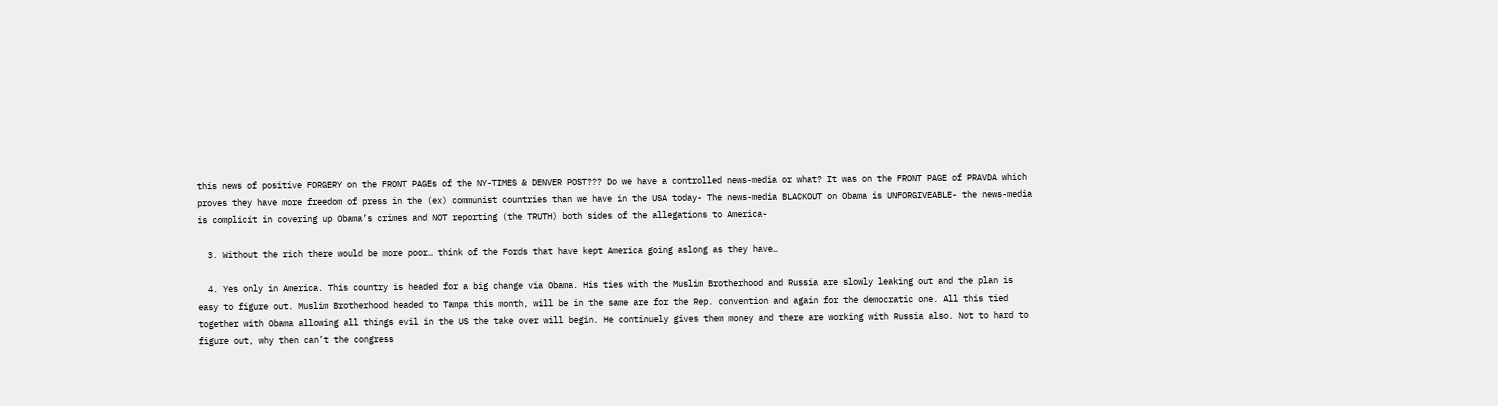this news of positive FORGERY on the FRONT PAGEs of the NY-TIMES & DENVER POST??? Do we have a controlled news-media or what? It was on the FRONT PAGE of PRAVDA which proves they have more freedom of press in the (ex) communist countries than we have in the USA today- The news-media BLACKOUT on Obama is UNFORGIVEABLE- the news-media is complicit in covering up Obama’s crimes and NOT reporting (the TRUTH) both sides of the allegations to America-

  3. Without the rich there would be more poor… think of the Fords that have kept America going aslong as they have…

  4. Yes only in America. This country is headed for a big change via Obama. His ties with the Muslim Brotherhood and Russia are slowly leaking out and the plan is easy to figure out. Muslim Brotherhood headed to Tampa this month, will be in the same are for the Rep. convention and again for the democratic one. All this tied together with Obama allowing all things evil in the US the take over will begin. He continuely gives them money and there are working with Russia also. Not to hard to figure out, why then can’t the congress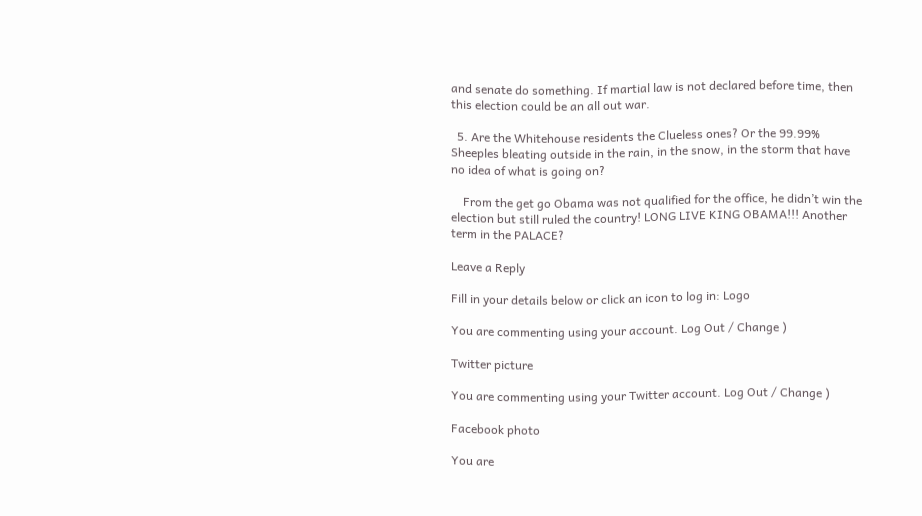and senate do something. If martial law is not declared before time, then this election could be an all out war.

  5. Are the Whitehouse residents the Clueless ones? Or the 99.99% Sheeples bleating outside in the rain, in the snow, in the storm that have no idea of what is going on?

    From the get go Obama was not qualified for the office, he didn’t win the election but still ruled the country! LONG LIVE KING OBAMA!!! Another term in the PALACE?

Leave a Reply

Fill in your details below or click an icon to log in: Logo

You are commenting using your account. Log Out / Change )

Twitter picture

You are commenting using your Twitter account. Log Out / Change )

Facebook photo

You are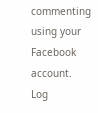commenting using your Facebook account. Log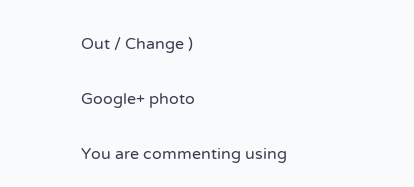Out / Change )

Google+ photo

You are commenting using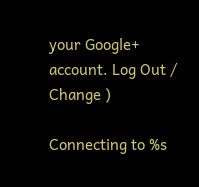your Google+ account. Log Out / Change )

Connecting to %s